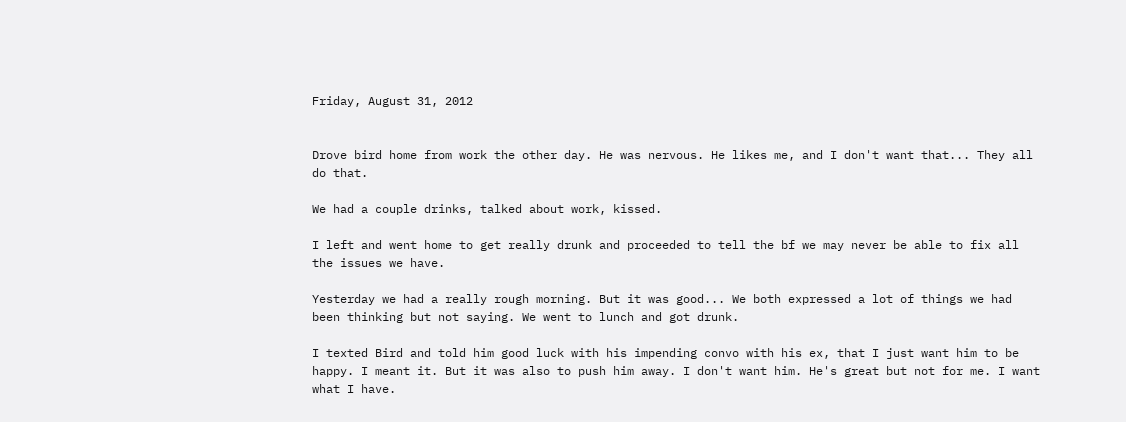Friday, August 31, 2012


Drove bird home from work the other day. He was nervous. He likes me, and I don't want that... They all do that.

We had a couple drinks, talked about work, kissed.

I left and went home to get really drunk and proceeded to tell the bf we may never be able to fix all the issues we have.

Yesterday we had a really rough morning. But it was good... We both expressed a lot of things we had been thinking but not saying. We went to lunch and got drunk.

I texted Bird and told him good luck with his impending convo with his ex, that I just want him to be happy. I meant it. But it was also to push him away. I don't want him. He's great but not for me. I want what I have.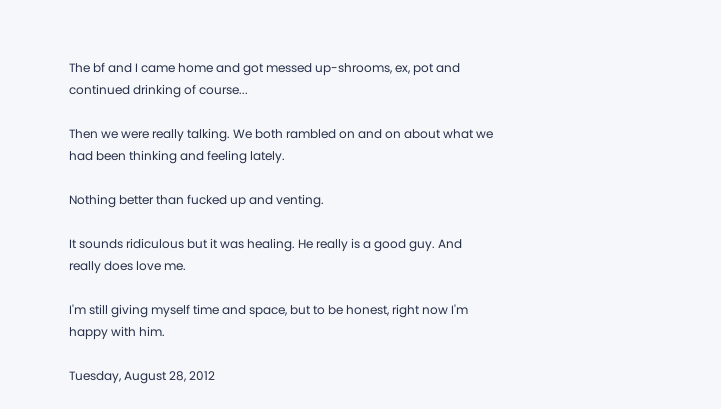The bf and I came home and got messed up-shrooms, ex, pot and continued drinking of course...

Then we were really talking. We both rambled on and on about what we had been thinking and feeling lately.

Nothing better than fucked up and venting.

It sounds ridiculous but it was healing. He really is a good guy. And really does love me.

I'm still giving myself time and space, but to be honest, right now I'm happy with him.

Tuesday, August 28, 2012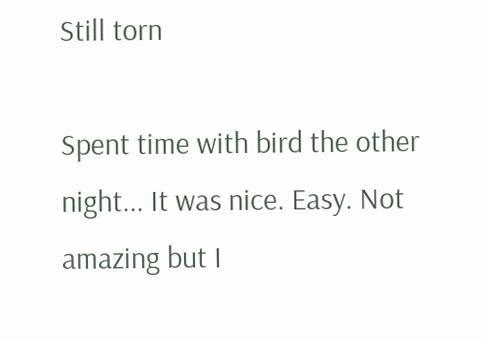Still torn

Spent time with bird the other night... It was nice. Easy. Not amazing but I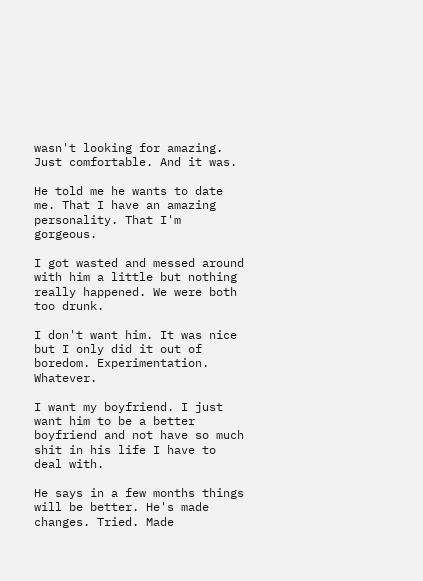wasn't looking for amazing. Just comfortable. And it was.

He told me he wants to date me. That I have an amazing personality. That I'm gorgeous.

I got wasted and messed around with him a little but nothing really happened. We were both too drunk.

I don't want him. It was nice but I only did it out of boredom. Experimentation. Whatever.

I want my boyfriend. I just want him to be a better boyfriend and not have so much shit in his life I have to deal with.

He says in a few months things will be better. He's made changes. Tried. Made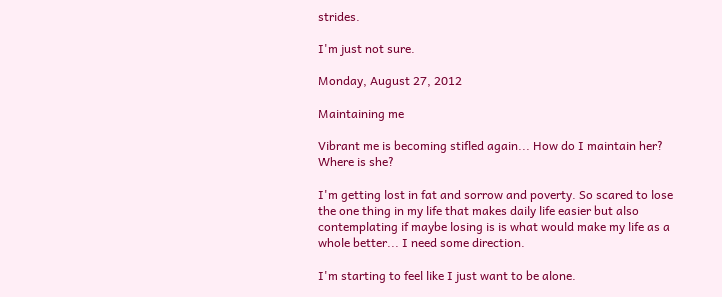strides.

I'm just not sure.

Monday, August 27, 2012

Maintaining me

Vibrant me is becoming stifled again... How do I maintain her? Where is she?

I'm getting lost in fat and sorrow and poverty. So scared to lose the one thing in my life that makes daily life easier but also contemplating if maybe losing is is what would make my life as a whole better... I need some direction.

I'm starting to feel like I just want to be alone.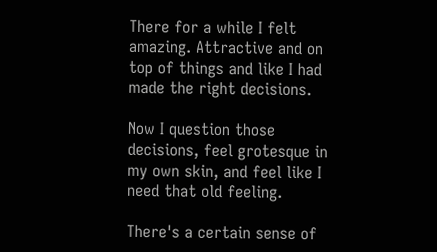There for a while I felt amazing. Attractive and on top of things and like I had made the right decisions.

Now I question those decisions, feel grotesque in my own skin, and feel like I need that old feeling.

There's a certain sense of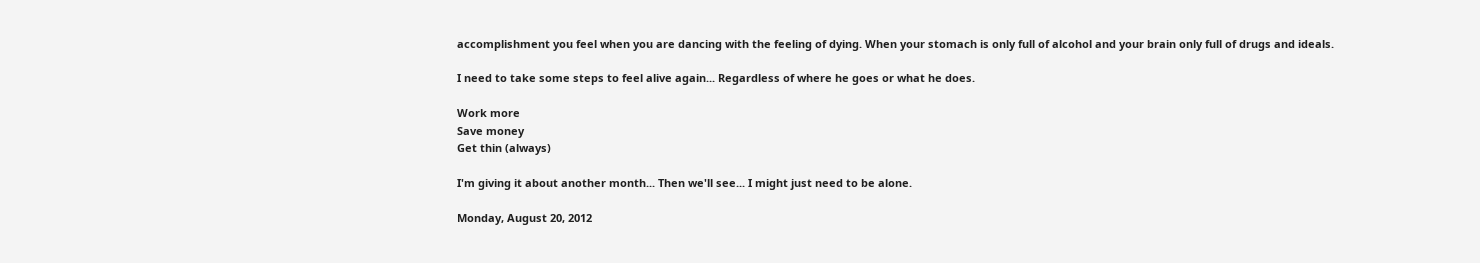accomplishment you feel when you are dancing with the feeling of dying. When your stomach is only full of alcohol and your brain only full of drugs and ideals.

I need to take some steps to feel alive again... Regardless of where he goes or what he does.

Work more
Save money
Get thin (always)

I'm giving it about another month... Then we'll see... I might just need to be alone.

Monday, August 20, 2012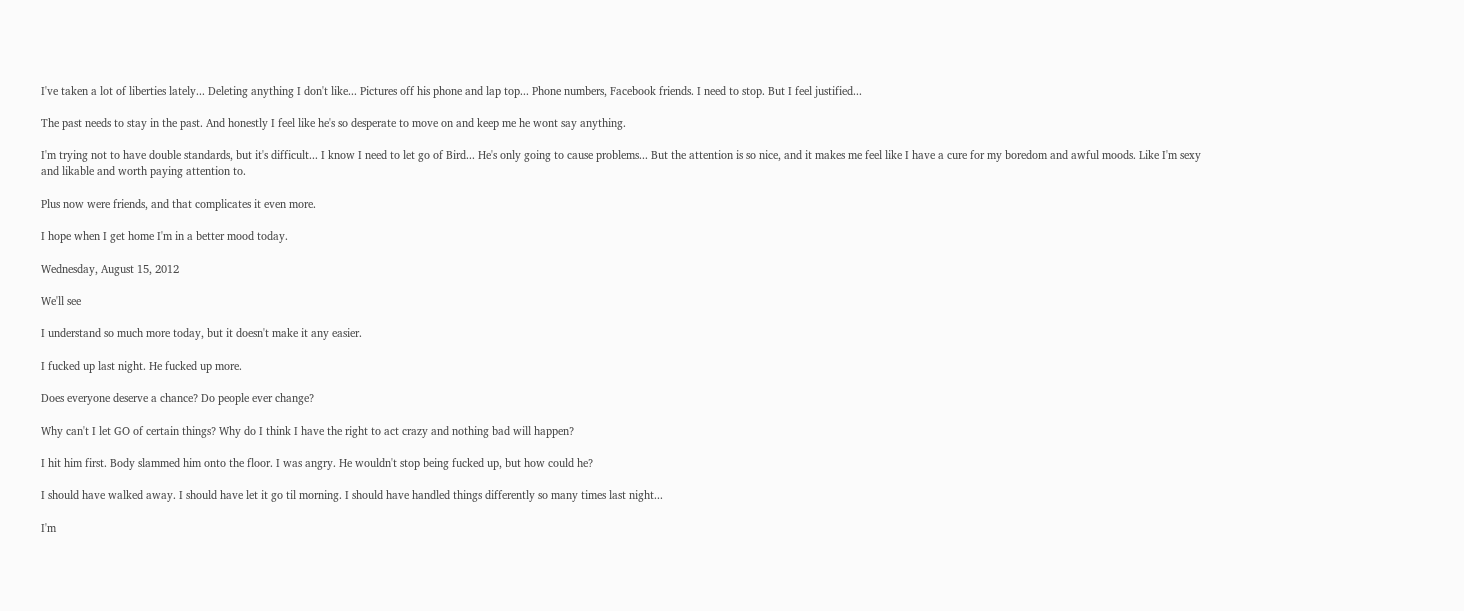I've taken a lot of liberties lately... Deleting anything I don't like... Pictures off his phone and lap top... Phone numbers, Facebook friends. I need to stop. But I feel justified...

The past needs to stay in the past. And honestly I feel like he's so desperate to move on and keep me he wont say anything.

I'm trying not to have double standards, but it's difficult... I know I need to let go of Bird... He's only going to cause problems... But the attention is so nice, and it makes me feel like I have a cure for my boredom and awful moods. Like I'm sexy and likable and worth paying attention to.

Plus now were friends, and that complicates it even more.

I hope when I get home I'm in a better mood today.

Wednesday, August 15, 2012

We'll see

I understand so much more today, but it doesn't make it any easier.

I fucked up last night. He fucked up more.

Does everyone deserve a chance? Do people ever change?

Why can't I let GO of certain things? Why do I think I have the right to act crazy and nothing bad will happen?

I hit him first. Body slammed him onto the floor. I was angry. He wouldn't stop being fucked up, but how could he?

I should have walked away. I should have let it go til morning. I should have handled things differently so many times last night...

I'm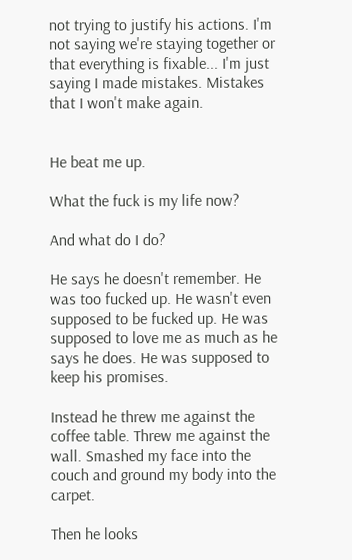not trying to justify his actions. I'm not saying we're staying together or that everything is fixable... I'm just saying I made mistakes. Mistakes that I won't make again.


He beat me up.

What the fuck is my life now?

And what do I do?

He says he doesn't remember. He was too fucked up. He wasn't even supposed to be fucked up. He was supposed to love me as much as he says he does. He was supposed to keep his promises.

Instead he threw me against the coffee table. Threw me against the wall. Smashed my face into the couch and ground my body into the carpet.

Then he looks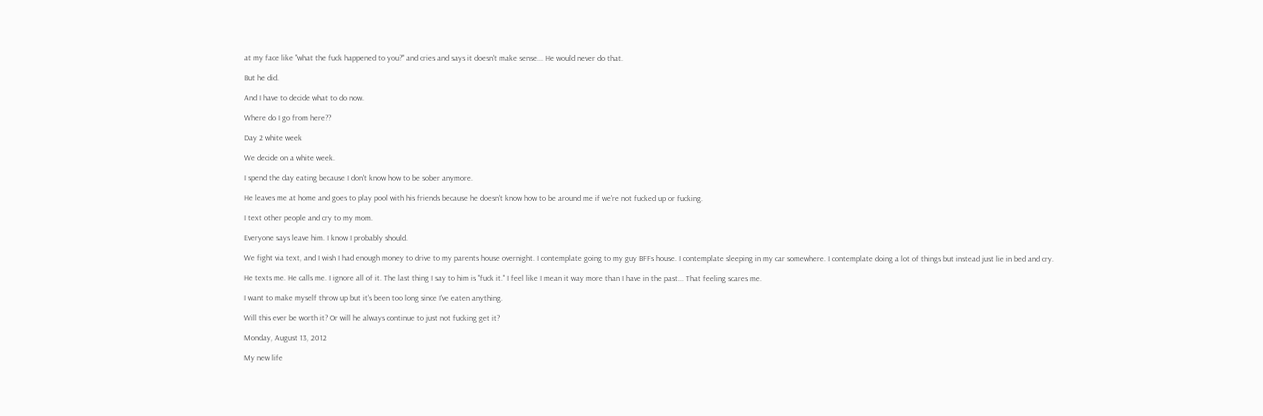at my face like "what the fuck happened to you?" and cries and says it doesn't make sense... He would never do that.

But he did.

And I have to decide what to do now.

Where do I go from here??

Day 2 white week

We decide on a white week.

I spend the day eating because I don't know how to be sober anymore.

He leaves me at home and goes to play pool with his friends because he doesn't know how to be around me if we're not fucked up or fucking.

I text other people and cry to my mom.

Everyone says leave him. I know I probably should.

We fight via text, and I wish I had enough money to drive to my parents house overnight. I contemplate going to my guy BFFs house. I contemplate sleeping in my car somewhere. I contemplate doing a lot of things but instead just lie in bed and cry.

He texts me. He calls me. I ignore all of it. The last thing I say to him is "fuck it." I feel like I mean it way more than I have in the past... That feeling scares me.

I want to make myself throw up but it's been too long since I've eaten anything.

Will this ever be worth it? Or will he always continue to just not fucking get it?

Monday, August 13, 2012

My new life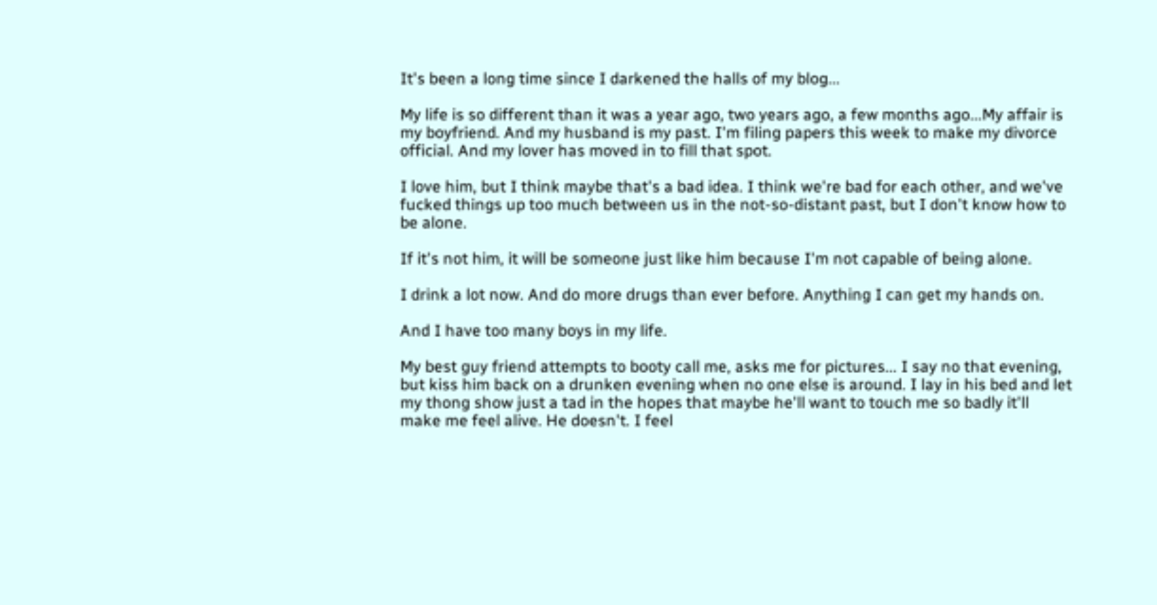It's been a long time since I darkened the halls of my blog...

My life is so different than it was a year ago, two years ago, a few months ago...My affair is my boyfriend. And my husband is my past. I'm filing papers this week to make my divorce official. And my lover has moved in to fill that spot.

I love him, but I think maybe that's a bad idea. I think we're bad for each other, and we've fucked things up too much between us in the not-so-distant past, but I don't know how to be alone.

If it's not him, it will be someone just like him because I'm not capable of being alone.

I drink a lot now. And do more drugs than ever before. Anything I can get my hands on.

And I have too many boys in my life.

My best guy friend attempts to booty call me, asks me for pictures... I say no that evening, but kiss him back on a drunken evening when no one else is around. I lay in his bed and let my thong show just a tad in the hopes that maybe he'll want to touch me so badly it'll make me feel alive. He doesn't. I feel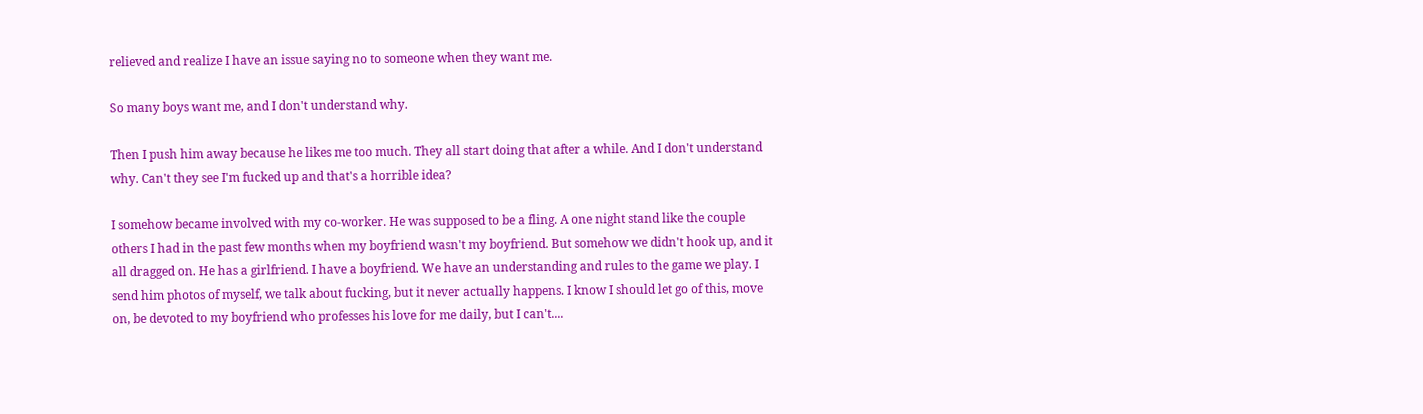relieved and realize I have an issue saying no to someone when they want me.

So many boys want me, and I don't understand why.

Then I push him away because he likes me too much. They all start doing that after a while. And I don't understand why. Can't they see I'm fucked up and that's a horrible idea?

I somehow became involved with my co-worker. He was supposed to be a fling. A one night stand like the couple others I had in the past few months when my boyfriend wasn't my boyfriend. But somehow we didn't hook up, and it all dragged on. He has a girlfriend. I have a boyfriend. We have an understanding and rules to the game we play. I send him photos of myself, we talk about fucking, but it never actually happens. I know I should let go of this, move on, be devoted to my boyfriend who professes his love for me daily, but I can't....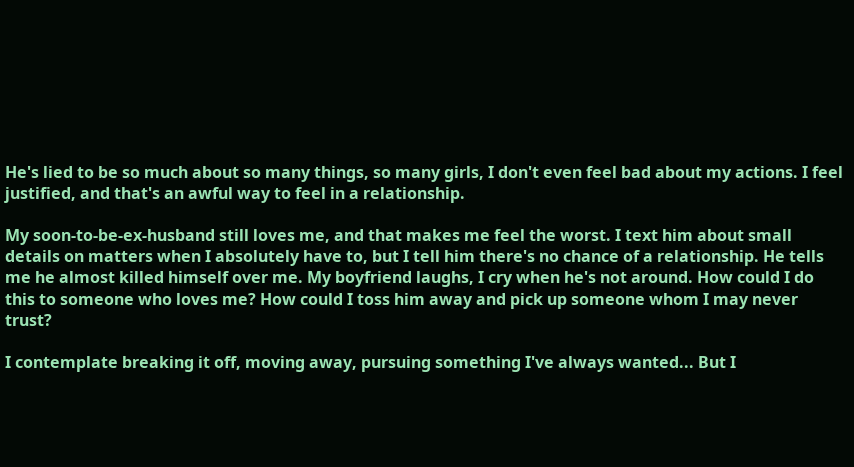He's lied to be so much about so many things, so many girls, I don't even feel bad about my actions. I feel justified, and that's an awful way to feel in a relationship.

My soon-to-be-ex-husband still loves me, and that makes me feel the worst. I text him about small details on matters when I absolutely have to, but I tell him there's no chance of a relationship. He tells me he almost killed himself over me. My boyfriend laughs, I cry when he's not around. How could I do this to someone who loves me? How could I toss him away and pick up someone whom I may never trust?

I contemplate breaking it off, moving away, pursuing something I've always wanted... But I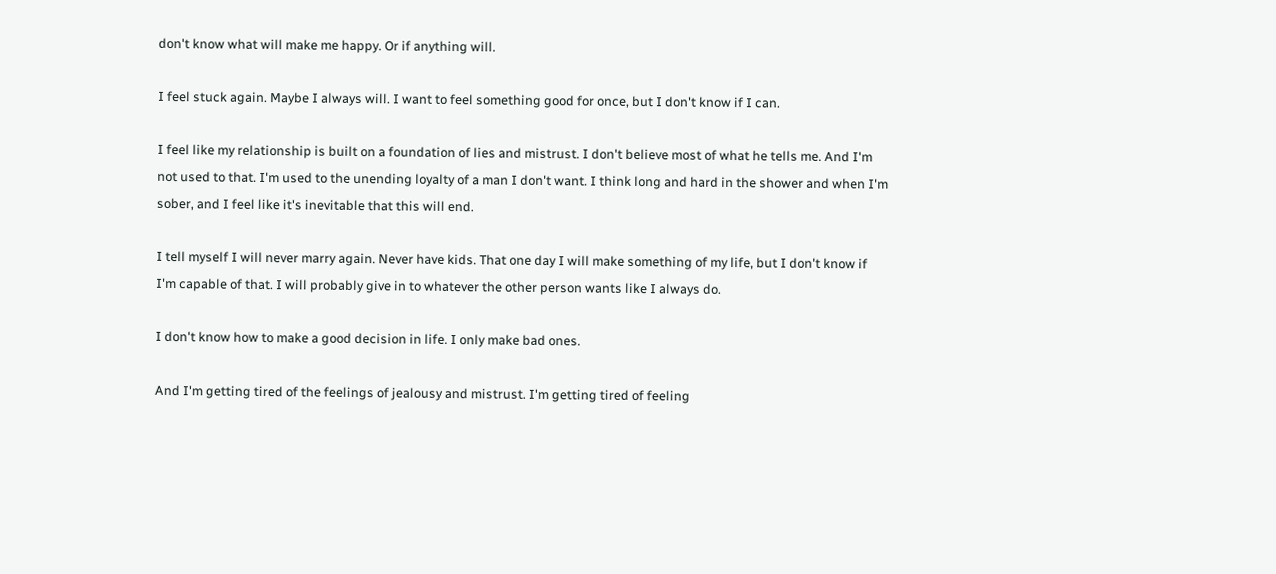don't know what will make me happy. Or if anything will.

I feel stuck again. Maybe I always will. I want to feel something good for once, but I don't know if I can.

I feel like my relationship is built on a foundation of lies and mistrust. I don't believe most of what he tells me. And I'm not used to that. I'm used to the unending loyalty of a man I don't want. I think long and hard in the shower and when I'm sober, and I feel like it's inevitable that this will end.

I tell myself I will never marry again. Never have kids. That one day I will make something of my life, but I don't know if I'm capable of that. I will probably give in to whatever the other person wants like I always do.

I don't know how to make a good decision in life. I only make bad ones.

And I'm getting tired of the feelings of jealousy and mistrust. I'm getting tired of feeling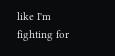like I'm fighting for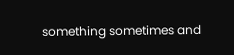something sometimes and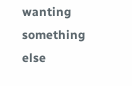wanting something else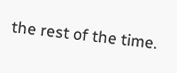the rest of the time.